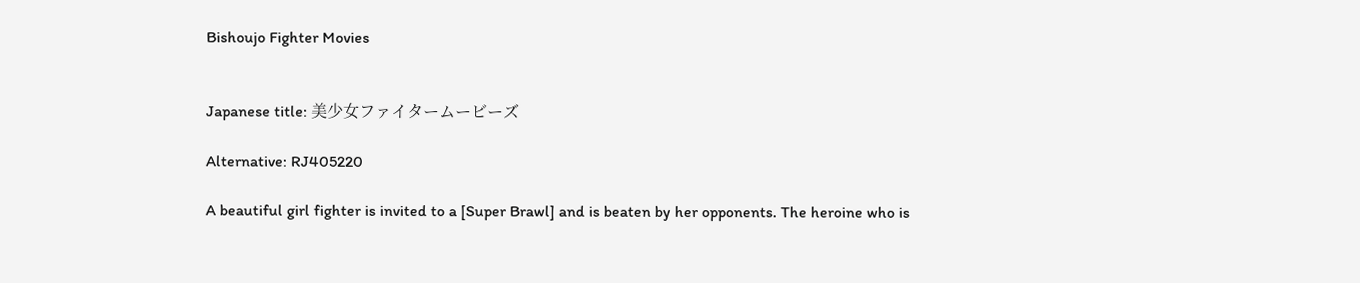Bishoujo Fighter Movies


Japanese title: 美少女ファイタームービーズ

Alternative: RJ405220

A beautiful girl fighter is invited to a [Super Brawl] and is beaten by her opponents. The heroine who is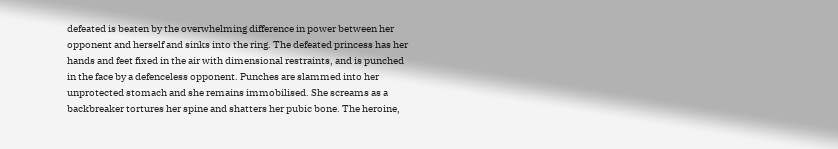defeated is beaten by the overwhelming difference in power between her opponent and herself and sinks into the ring. The defeated princess has her hands and feet fixed in the air with dimensional restraints, and is punched in the face by a defenceless opponent. Punches are slammed into her unprotected stomach and she remains immobilised. She screams as a backbreaker tortures her spine and shatters her pubic bone. The heroine,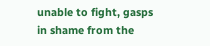unable to fight, gasps in shame from the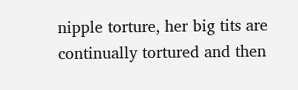nipple torture, her big tits are continually tortured and then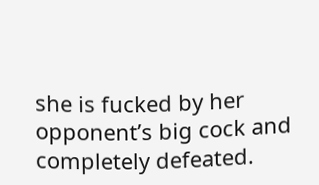she is fucked by her opponent’s big cock and completely defeated.